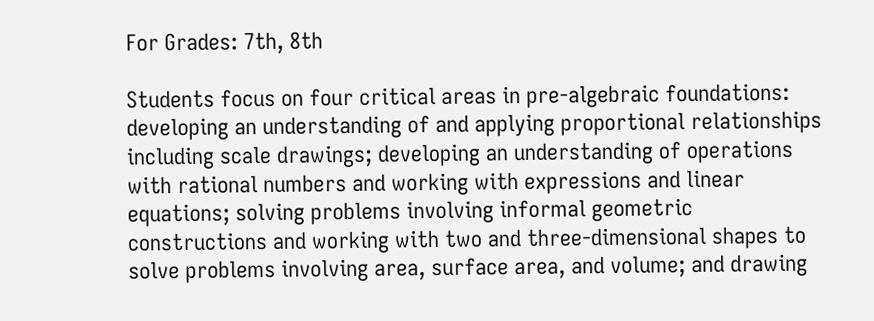For Grades: 7th, 8th

Students focus on four critical areas in pre-algebraic foundations: developing an understanding of and applying proportional relationships including scale drawings; developing an understanding of operations with rational numbers and working with expressions and linear equations; solving problems involving informal geometric constructions and working with two and three-dimensional shapes to solve problems involving area, surface area, and volume; and drawing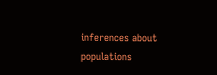inferences about populations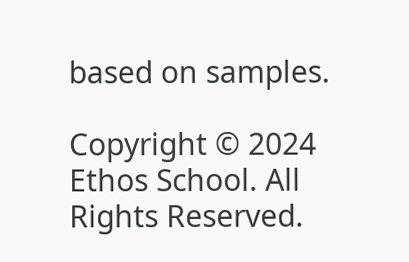based on samples.

Copyright © 2024 Ethos School. All Rights Reserved.